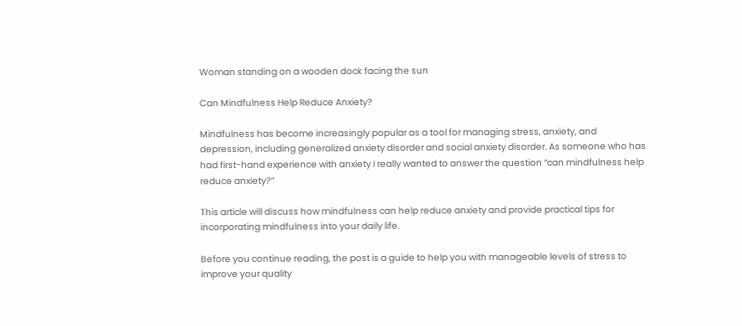Woman standing on a wooden dock facing the sun

Can Mindfulness Help Reduce Anxiety?

Mindfulness has become increasingly popular as a tool for managing stress, anxiety, and depression, including generalized anxiety disorder and social anxiety disorder. As someone who has had first-hand experience with anxiety I really wanted to answer the question “can mindfulness help reduce anxiety?”

This article will discuss how mindfulness can help reduce anxiety and provide practical tips for incorporating mindfulness into your daily life.

Before you continue reading, the post is a guide to help you with manageable levels of stress to improve your quality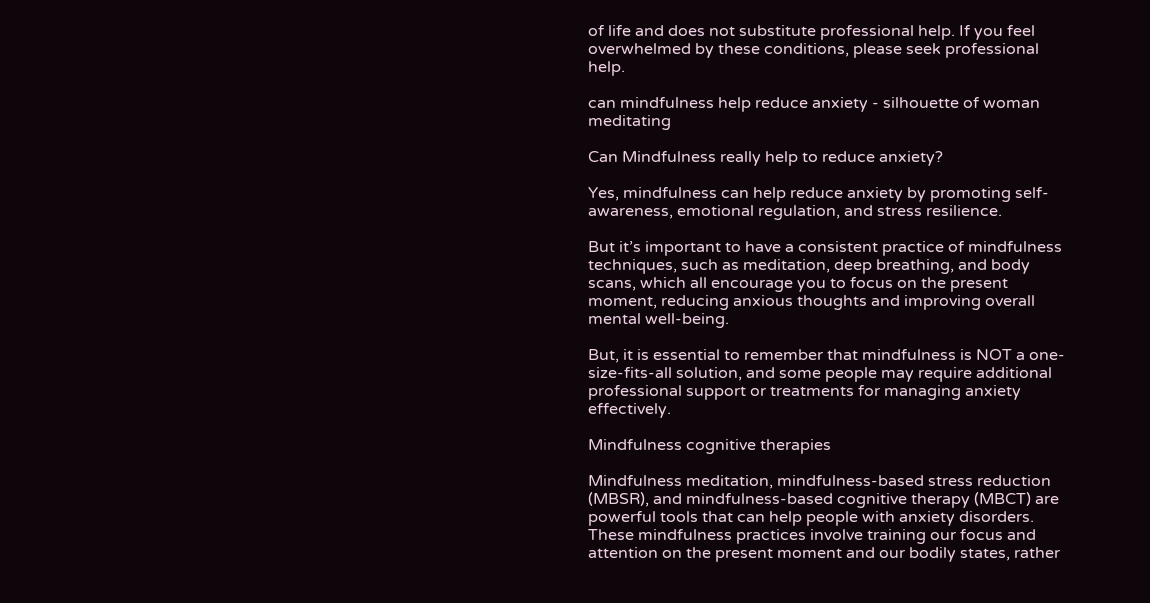of life and does not substitute professional help. If you feel overwhelmed by these conditions, please seek professional help.

can mindfulness help reduce anxiety - silhouette of woman meditating

Can Mindfulness really help to reduce anxiety?

Yes, mindfulness can help reduce anxiety by promoting self-awareness, emotional regulation, and stress resilience.

But it’s important to have a consistent practice of mindfulness techniques, such as meditation, deep breathing, and body scans, which all encourage you to focus on the present moment, reducing anxious thoughts and improving overall mental well-being.

But, it is essential to remember that mindfulness is NOT a one-size-fits-all solution, and some people may require additional professional support or treatments for managing anxiety effectively.

Mindfulness cognitive therapies

Mindfulness meditation, mindfulness-based stress reduction (MBSR), and mindfulness-based cognitive therapy (MBCT) are powerful tools that can help people with anxiety disorders. These mindfulness practices involve training our focus and attention on the present moment and our bodily states, rather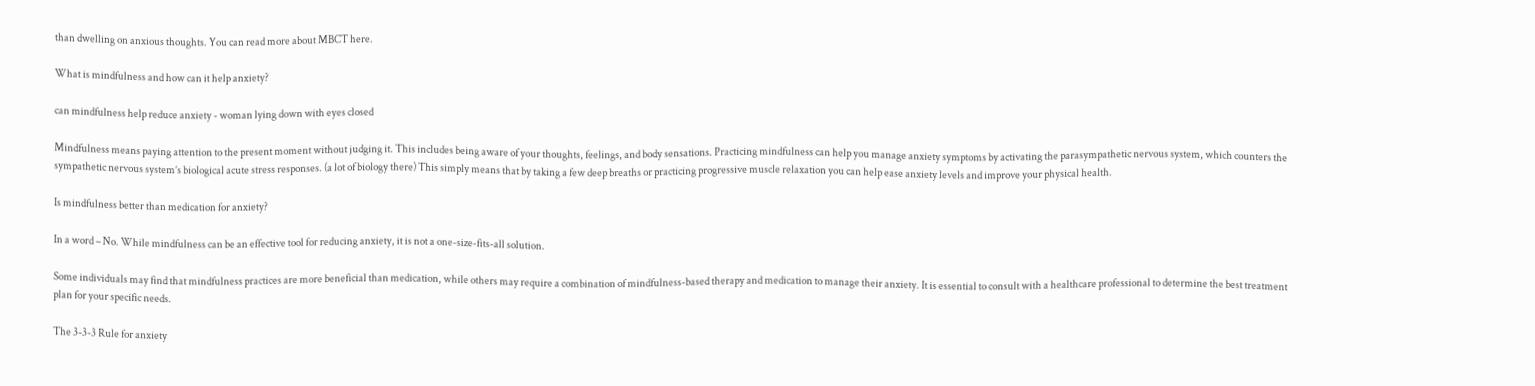than dwelling on anxious thoughts. You can read more about MBCT here.

What is mindfulness and how can it help anxiety?

can mindfulness help reduce anxiety - woman lying down with eyes closed

Mindfulness means paying attention to the present moment without judging it. This includes being aware of your thoughts, feelings, and body sensations. Practicing mindfulness can help you manage anxiety symptoms by activating the parasympathetic nervous system, which counters the sympathetic nervous system’s biological acute stress responses. (a lot of biology there) This simply means that by taking a few deep breaths or practicing progressive muscle relaxation you can help ease anxiety levels and improve your physical health.

Is mindfulness better than medication for anxiety?

In a word – No. While mindfulness can be an effective tool for reducing anxiety, it is not a one-size-fits-all solution.

Some individuals may find that mindfulness practices are more beneficial than medication, while others may require a combination of mindfulness-based therapy and medication to manage their anxiety. It is essential to consult with a healthcare professional to determine the best treatment plan for your specific needs.

The 3-3-3 Rule for anxiety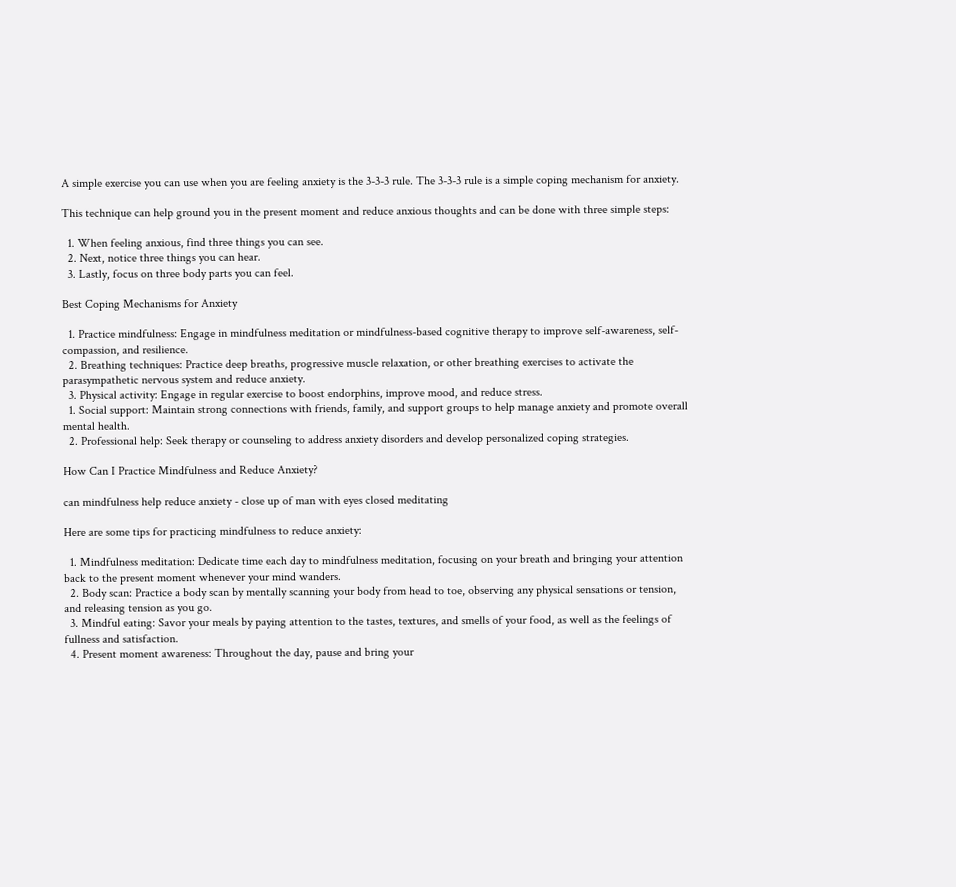A simple exercise you can use when you are feeling anxiety is the 3-3-3 rule. The 3-3-3 rule is a simple coping mechanism for anxiety.

This technique can help ground you in the present moment and reduce anxious thoughts and can be done with three simple steps:

  1. When feeling anxious, find three things you can see.
  2. Next, notice three things you can hear.
  3. Lastly, focus on three body parts you can feel.

Best Coping Mechanisms for Anxiety

  1. Practice mindfulness: Engage in mindfulness meditation or mindfulness-based cognitive therapy to improve self-awareness, self-compassion, and resilience.
  2. Breathing techniques: Practice deep breaths, progressive muscle relaxation, or other breathing exercises to activate the parasympathetic nervous system and reduce anxiety.
  3. Physical activity: Engage in regular exercise to boost endorphins, improve mood, and reduce stress.
  1. Social support: Maintain strong connections with friends, family, and support groups to help manage anxiety and promote overall mental health.
  2. Professional help: Seek therapy or counseling to address anxiety disorders and develop personalized coping strategies.

How Can I Practice Mindfulness and Reduce Anxiety?

can mindfulness help reduce anxiety - close up of man with eyes closed meditating

Here are some tips for practicing mindfulness to reduce anxiety:

  1. Mindfulness meditation: Dedicate time each day to mindfulness meditation, focusing on your breath and bringing your attention back to the present moment whenever your mind wanders.
  2. Body scan: Practice a body scan by mentally scanning your body from head to toe, observing any physical sensations or tension, and releasing tension as you go.
  3. Mindful eating: Savor your meals by paying attention to the tastes, textures, and smells of your food, as well as the feelings of fullness and satisfaction.
  4. Present moment awareness: Throughout the day, pause and bring your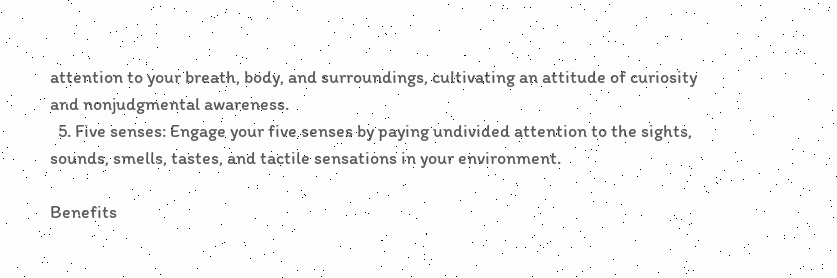attention to your breath, body, and surroundings, cultivating an attitude of curiosity and nonjudgmental awareness.
  5. Five senses: Engage your five senses by paying undivided attention to the sights, sounds, smells, tastes, and tactile sensations in your environment.

Benefits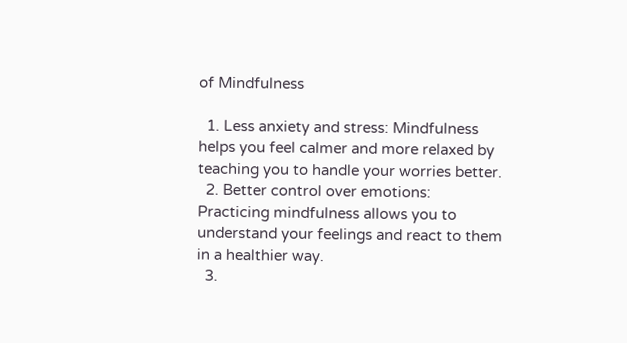of Mindfulness

  1. Less anxiety and stress: Mindfulness helps you feel calmer and more relaxed by teaching you to handle your worries better.
  2. Better control over emotions: Practicing mindfulness allows you to understand your feelings and react to them in a healthier way.
  3.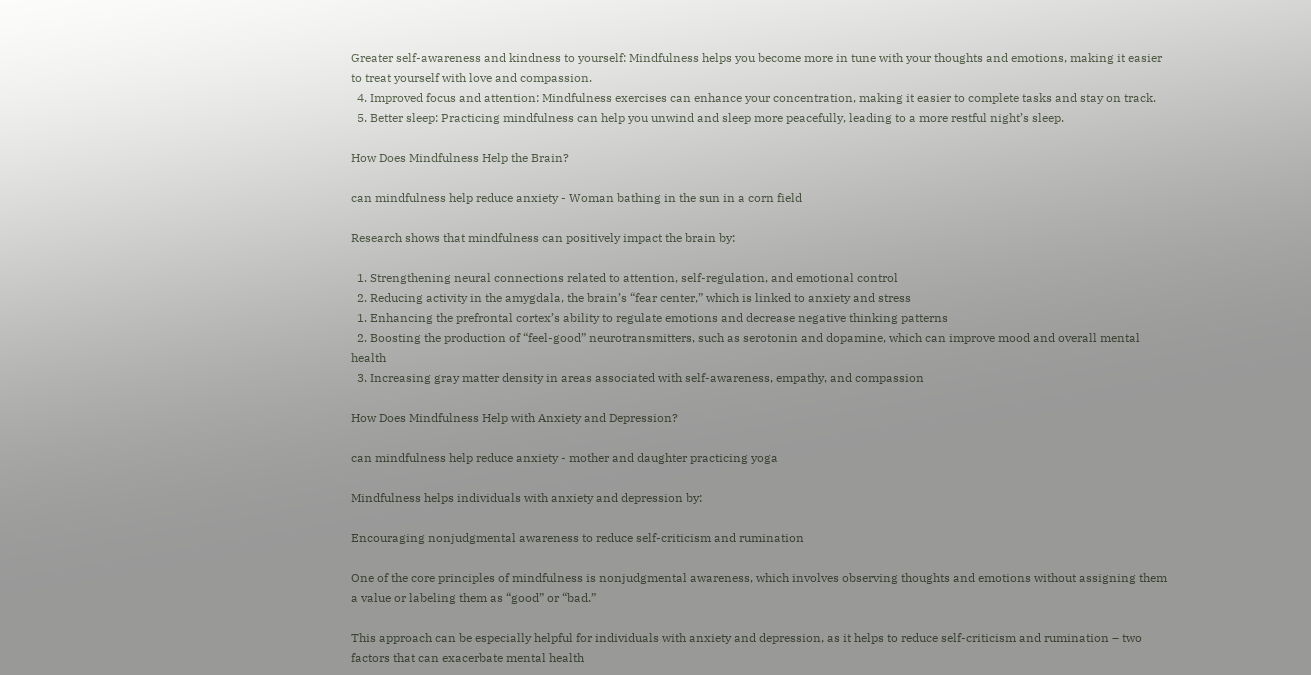Greater self-awareness and kindness to yourself: Mindfulness helps you become more in tune with your thoughts and emotions, making it easier to treat yourself with love and compassion.
  4. Improved focus and attention: Mindfulness exercises can enhance your concentration, making it easier to complete tasks and stay on track.
  5. Better sleep: Practicing mindfulness can help you unwind and sleep more peacefully, leading to a more restful night’s sleep.

How Does Mindfulness Help the Brain?

can mindfulness help reduce anxiety - Woman bathing in the sun in a corn field

Research shows that mindfulness can positively impact the brain by:

  1. Strengthening neural connections related to attention, self-regulation, and emotional control
  2. Reducing activity in the amygdala, the brain’s “fear center,” which is linked to anxiety and stress
  1. Enhancing the prefrontal cortex’s ability to regulate emotions and decrease negative thinking patterns
  2. Boosting the production of “feel-good” neurotransmitters, such as serotonin and dopamine, which can improve mood and overall mental health
  3. Increasing gray matter density in areas associated with self-awareness, empathy, and compassion

How Does Mindfulness Help with Anxiety and Depression?

can mindfulness help reduce anxiety - mother and daughter practicing yoga

Mindfulness helps individuals with anxiety and depression by:

Encouraging nonjudgmental awareness to reduce self-criticism and rumination

One of the core principles of mindfulness is nonjudgmental awareness, which involves observing thoughts and emotions without assigning them a value or labeling them as “good” or “bad.”

This approach can be especially helpful for individuals with anxiety and depression, as it helps to reduce self-criticism and rumination – two factors that can exacerbate mental health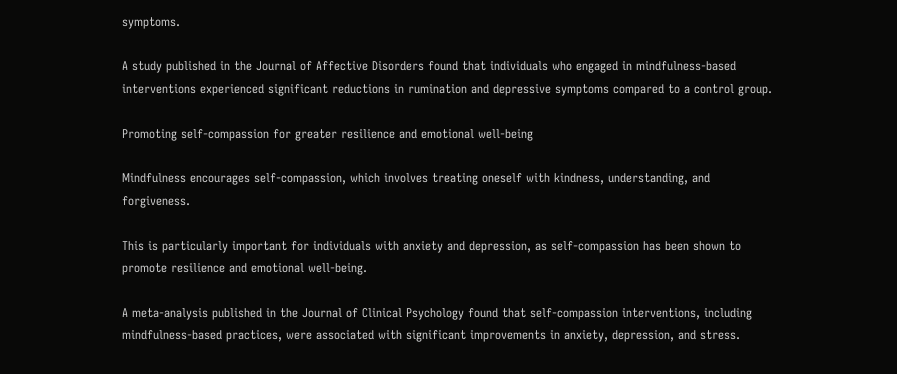symptoms.

A study published in the Journal of Affective Disorders found that individuals who engaged in mindfulness-based interventions experienced significant reductions in rumination and depressive symptoms compared to a control group.

Promoting self-compassion for greater resilience and emotional well-being

Mindfulness encourages self-compassion, which involves treating oneself with kindness, understanding, and forgiveness.

This is particularly important for individuals with anxiety and depression, as self-compassion has been shown to promote resilience and emotional well-being.

A meta-analysis published in the Journal of Clinical Psychology found that self-compassion interventions, including mindfulness-based practices, were associated with significant improvements in anxiety, depression, and stress.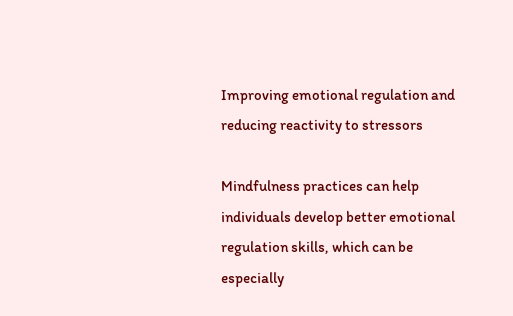Improving emotional regulation and reducing reactivity to stressors

Mindfulness practices can help individuals develop better emotional regulation skills, which can be especially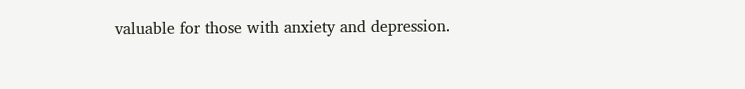valuable for those with anxiety and depression.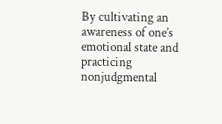By cultivating an awareness of one’s emotional state and practicing nonjudgmental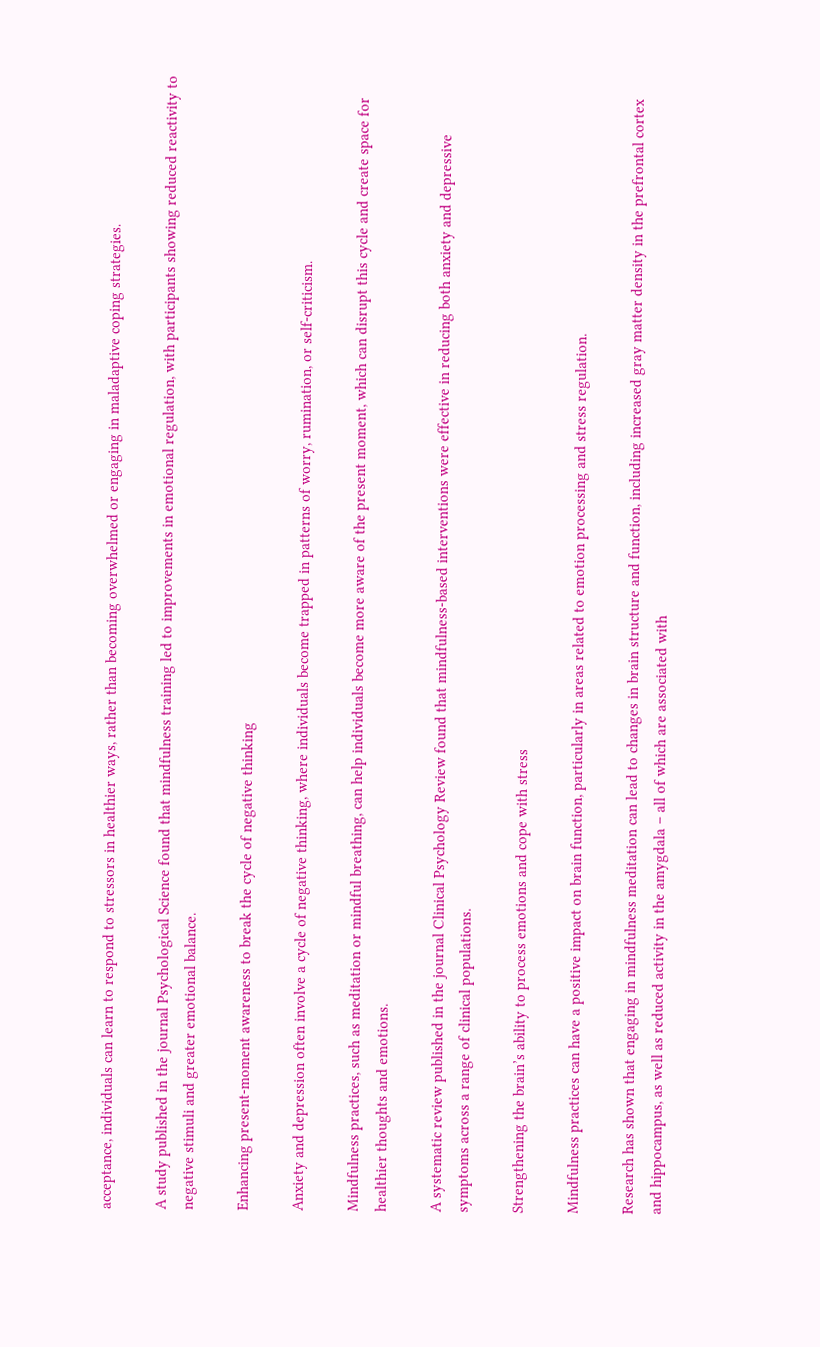acceptance, individuals can learn to respond to stressors in healthier ways, rather than becoming overwhelmed or engaging in maladaptive coping strategies.

A study published in the journal Psychological Science found that mindfulness training led to improvements in emotional regulation, with participants showing reduced reactivity to negative stimuli and greater emotional balance.

Enhancing present-moment awareness to break the cycle of negative thinking

Anxiety and depression often involve a cycle of negative thinking, where individuals become trapped in patterns of worry, rumination, or self-criticism.

Mindfulness practices, such as meditation or mindful breathing, can help individuals become more aware of the present moment, which can disrupt this cycle and create space for healthier thoughts and emotions.

A systematic review published in the journal Clinical Psychology Review found that mindfulness-based interventions were effective in reducing both anxiety and depressive symptoms across a range of clinical populations.

Strengthening the brain’s ability to process emotions and cope with stress

Mindfulness practices can have a positive impact on brain function, particularly in areas related to emotion processing and stress regulation.

Research has shown that engaging in mindfulness meditation can lead to changes in brain structure and function, including increased gray matter density in the prefrontal cortex and hippocampus, as well as reduced activity in the amygdala – all of which are associated with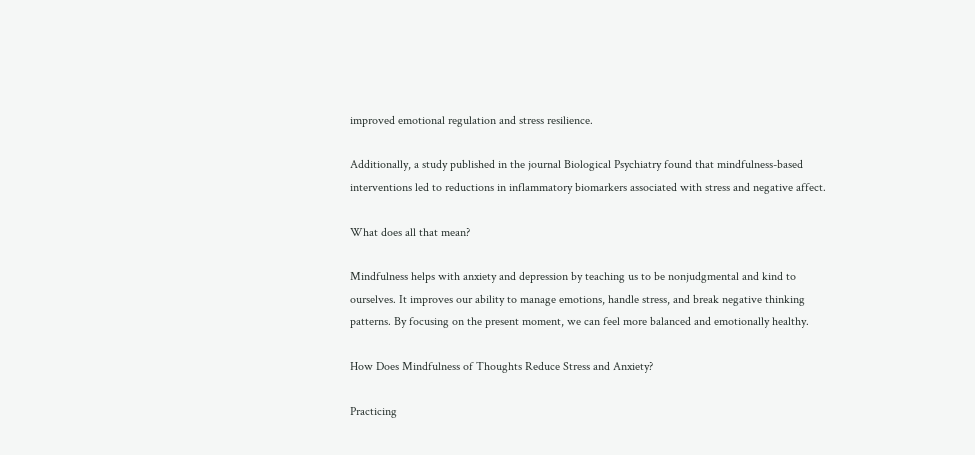improved emotional regulation and stress resilience.

Additionally, a study published in the journal Biological Psychiatry found that mindfulness-based interventions led to reductions in inflammatory biomarkers associated with stress and negative affect.

What does all that mean?

Mindfulness helps with anxiety and depression by teaching us to be nonjudgmental and kind to ourselves. It improves our ability to manage emotions, handle stress, and break negative thinking patterns. By focusing on the present moment, we can feel more balanced and emotionally healthy.

How Does Mindfulness of Thoughts Reduce Stress and Anxiety?

Practicing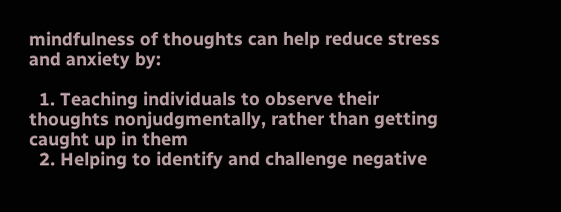mindfulness of thoughts can help reduce stress and anxiety by:

  1. Teaching individuals to observe their thoughts nonjudgmentally, rather than getting caught up in them
  2. Helping to identify and challenge negative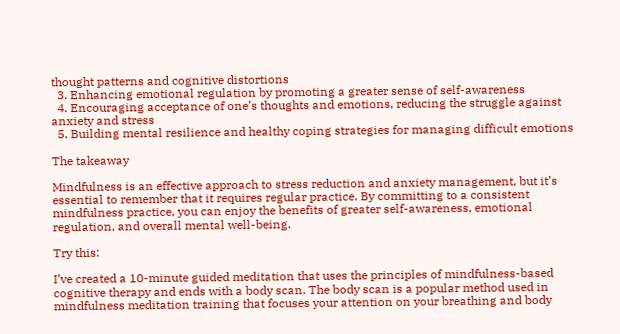thought patterns and cognitive distortions
  3. Enhancing emotional regulation by promoting a greater sense of self-awareness
  4. Encouraging acceptance of one’s thoughts and emotions, reducing the struggle against anxiety and stress
  5. Building mental resilience and healthy coping strategies for managing difficult emotions

The takeaway

Mindfulness is an effective approach to stress reduction and anxiety management, but it’s essential to remember that it requires regular practice. By committing to a consistent mindfulness practice, you can enjoy the benefits of greater self-awareness, emotional regulation, and overall mental well-being.

Try this:

I’ve created a 10-minute guided meditation that uses the principles of mindfulness-based cognitive therapy and ends with a body scan. The body scan is a popular method used in mindfulness meditation training that focuses your attention on your breathing and body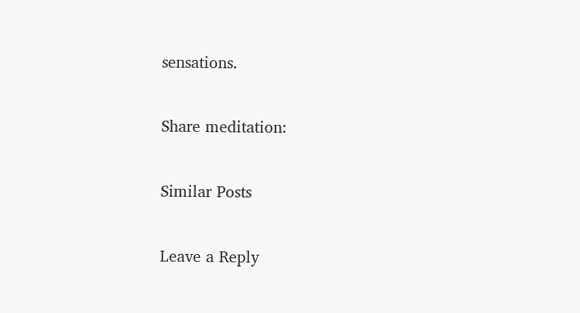sensations.

Share meditation:

Similar Posts

Leave a Reply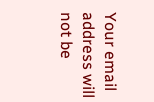Your email address will not be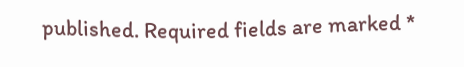published. Required fields are marked *